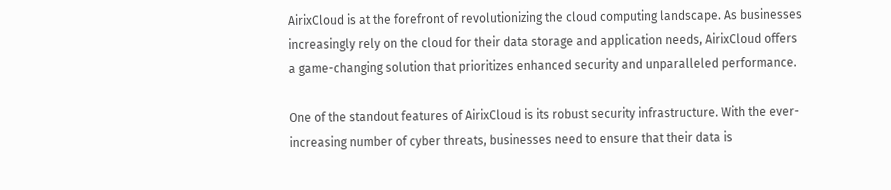AirixCloud is at the forefront of revolutionizing the cloud computing landscape. As businesses increasingly rely on the cloud for their data storage and application needs, AirixCloud offers a game-changing solution that prioritizes enhanced security and unparalleled performance.

One of the standout features of AirixCloud is its robust security infrastructure. With the ever-increasing number of cyber threats, businesses need to ensure that their data is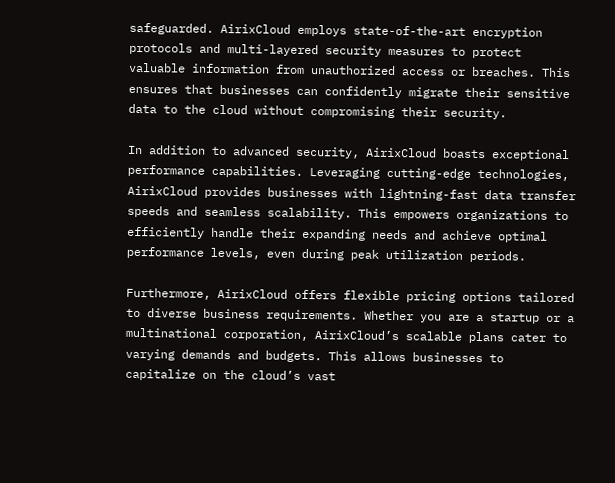safeguarded. AirixCloud employs state-of-the-art encryption protocols and multi-layered security measures to protect valuable information from unauthorized access or breaches. This ensures that businesses can confidently migrate their sensitive data to the cloud without compromising their security.

In addition to advanced security, AirixCloud boasts exceptional performance capabilities. Leveraging cutting-edge technologies, AirixCloud provides businesses with lightning-fast data transfer speeds and seamless scalability. This empowers organizations to efficiently handle their expanding needs and achieve optimal performance levels, even during peak utilization periods.

Furthermore, AirixCloud offers flexible pricing options tailored to diverse business requirements. Whether you are a startup or a multinational corporation, AirixCloud’s scalable plans cater to varying demands and budgets. This allows businesses to capitalize on the cloud’s vast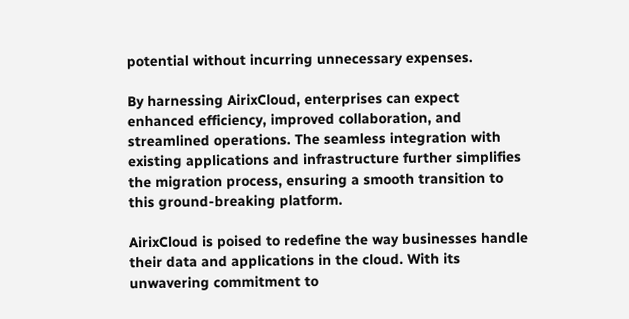potential without incurring unnecessary expenses.

By harnessing AirixCloud, enterprises can expect enhanced efficiency, improved collaboration, and streamlined operations. The seamless integration with existing applications and infrastructure further simplifies the migration process, ensuring a smooth transition to this ground-breaking platform.

AirixCloud is poised to redefine the way businesses handle their data and applications in the cloud. With its unwavering commitment to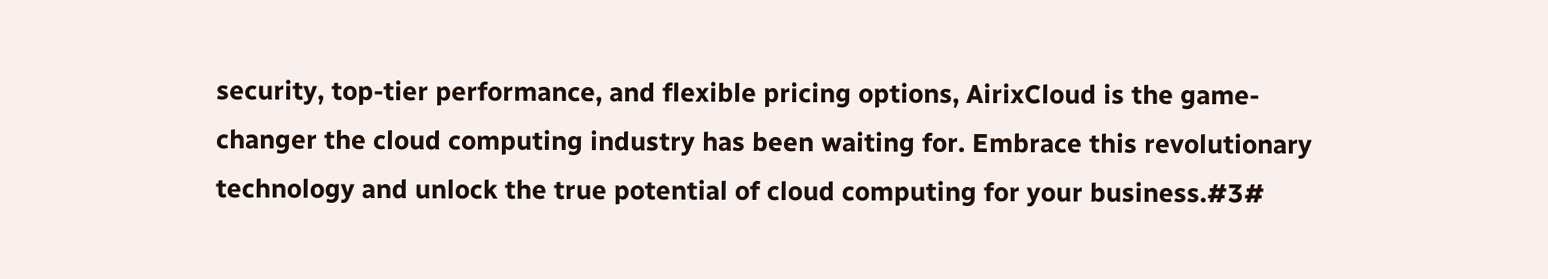security, top-tier performance, and flexible pricing options, AirixCloud is the game-changer the cloud computing industry has been waiting for. Embrace this revolutionary technology and unlock the true potential of cloud computing for your business.#3#